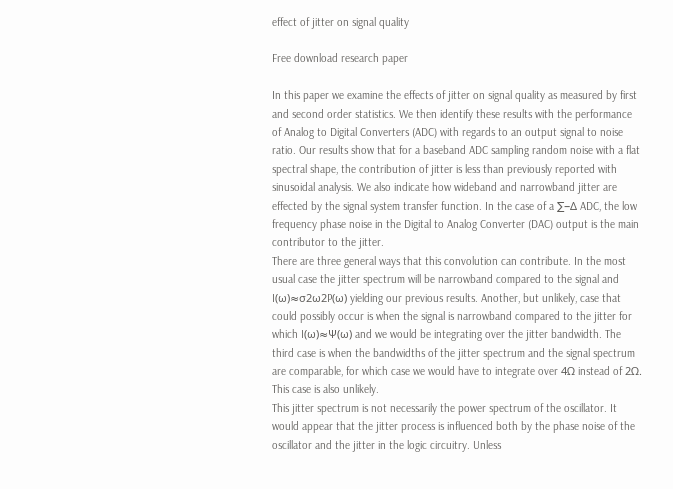effect of jitter on signal quality

Free download research paper

In this paper we examine the effects of jitter on signal quality as measured by first and second order statistics. We then identify these results with the performance of Analog to Digital Converters (ADC) with regards to an output signal to noise ratio. Our results show that for a baseband ADC sampling random noise with a flat spectral shape, the contribution of jitter is less than previously reported with sinusoidal analysis. We also indicate how wideband and narrowband jitter are effected by the signal system transfer function. In the case of a ∑−Δ ADC, the low frequency phase noise in the Digital to Analog Converter (DAC) output is the main contributor to the jitter.
There are three general ways that this convolution can contribute. In the most usual case the jitter spectrum will be narrowband compared to the signal and I(ω)≈σ2ω2P(ω) yielding our previous results. Another, but unlikely, case that could possibly occur is when the signal is narrowband compared to the jitter for which I(ω)≈Ψ(ω) and we would be integrating over the jitter bandwidth. The third case is when the bandwidths of the jitter spectrum and the signal spectrum are comparable, for which case we would have to integrate over 4Ω instead of 2Ω. This case is also unlikely.
This jitter spectrum is not necessarily the power spectrum of the oscillator. It would appear that the jitter process is influenced both by the phase noise of the oscillator and the jitter in the logic circuitry. Unless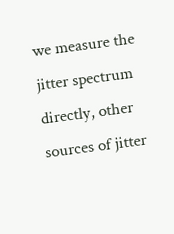we measure the jitter spectrum directly, other sources of jitter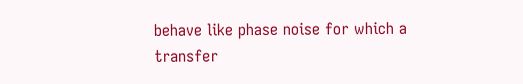behave like phase noise for which a transfer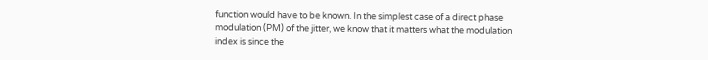function would have to be known. In the simplest case of a direct phase modulation (PM) of the jitter, we know that it matters what the modulation index is since the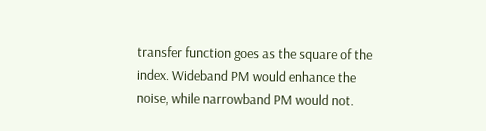transfer function goes as the square of the index. Wideband PM would enhance the noise, while narrowband PM would not.